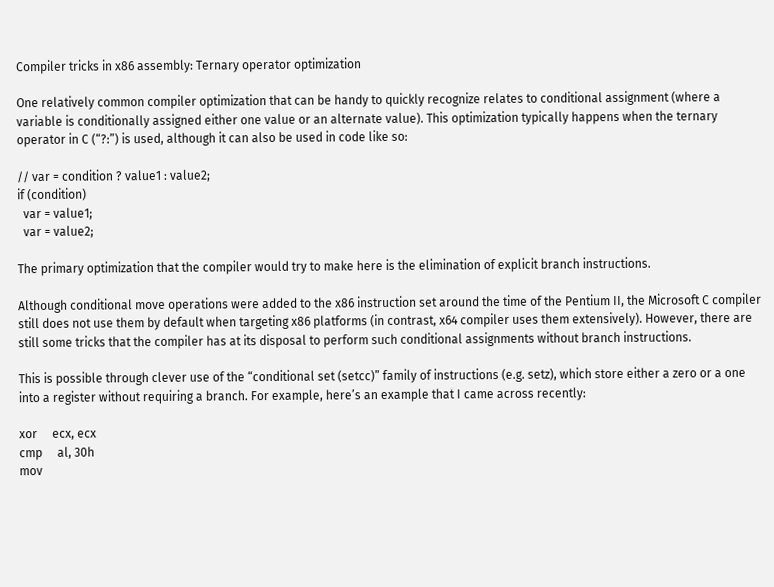Compiler tricks in x86 assembly: Ternary operator optimization

One relatively common compiler optimization that can be handy to quickly recognize relates to conditional assignment (where a variable is conditionally assigned either one value or an alternate value). This optimization typically happens when the ternary operator in C (“?:”) is used, although it can also be used in code like so:

// var = condition ? value1 : value2;
if (condition)
  var = value1;
  var = value2;

The primary optimization that the compiler would try to make here is the elimination of explicit branch instructions.

Although conditional move operations were added to the x86 instruction set around the time of the Pentium II, the Microsoft C compiler still does not use them by default when targeting x86 platforms (in contrast, x64 compiler uses them extensively). However, there are still some tricks that the compiler has at its disposal to perform such conditional assignments without branch instructions.

This is possible through clever use of the “conditional set (setcc)” family of instructions (e.g. setz), which store either a zero or a one into a register without requiring a branch. For example, here’s an example that I came across recently:

xor     ecx, ecx
cmp     al, 30h
mov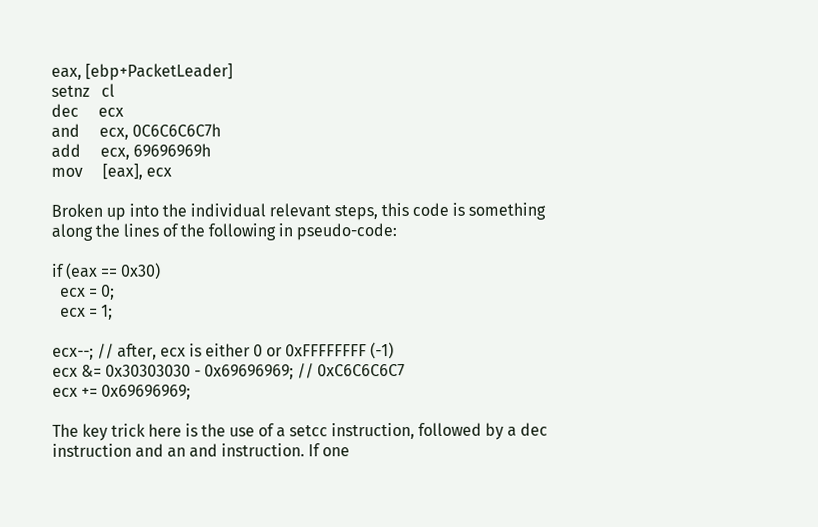eax, [ebp+PacketLeader]
setnz   cl
dec     ecx
and     ecx, 0C6C6C6C7h
add     ecx, 69696969h
mov     [eax], ecx

Broken up into the individual relevant steps, this code is something along the lines of the following in pseudo-code:

if (eax == 0x30)
  ecx = 0;
  ecx = 1;

ecx--; // after, ecx is either 0 or 0xFFFFFFFF (-1)
ecx &= 0x30303030 - 0x69696969; // 0xC6C6C6C7
ecx += 0x69696969;

The key trick here is the use of a setcc instruction, followed by a dec instruction and an and instruction. If one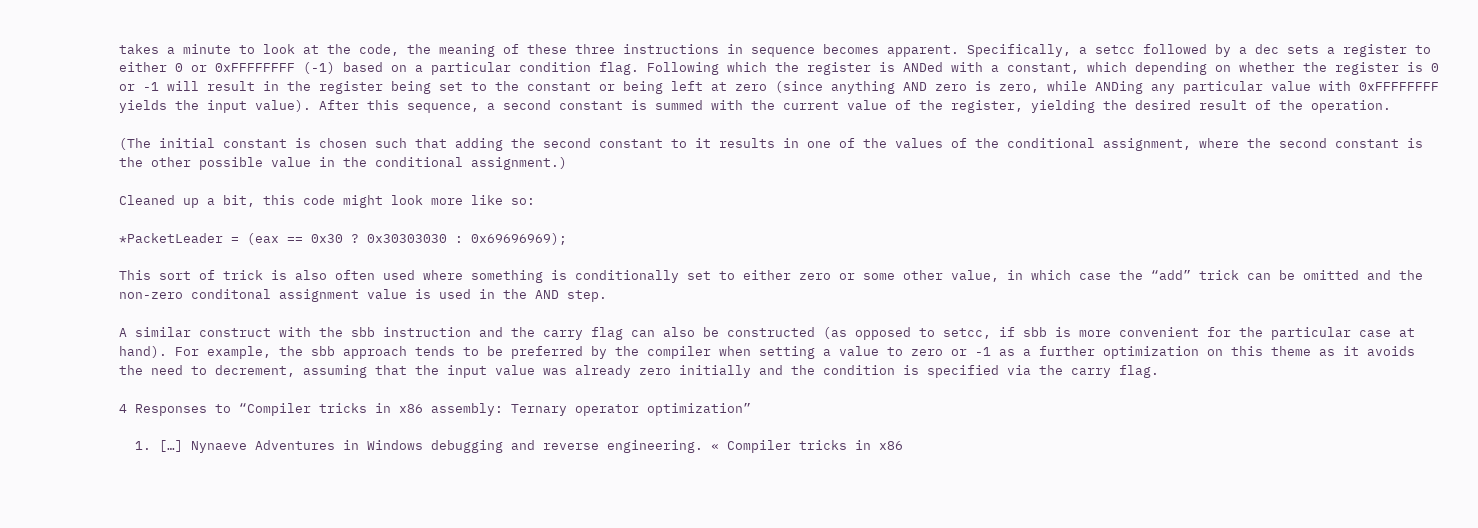takes a minute to look at the code, the meaning of these three instructions in sequence becomes apparent. Specifically, a setcc followed by a dec sets a register to either 0 or 0xFFFFFFFF (-1) based on a particular condition flag. Following which the register is ANDed with a constant, which depending on whether the register is 0 or -1 will result in the register being set to the constant or being left at zero (since anything AND zero is zero, while ANDing any particular value with 0xFFFFFFFF yields the input value). After this sequence, a second constant is summed with the current value of the register, yielding the desired result of the operation.

(The initial constant is chosen such that adding the second constant to it results in one of the values of the conditional assignment, where the second constant is the other possible value in the conditional assignment.)

Cleaned up a bit, this code might look more like so:

*PacketLeader = (eax == 0x30 ? 0x30303030 : 0x69696969);

This sort of trick is also often used where something is conditionally set to either zero or some other value, in which case the “add” trick can be omitted and the non-zero conditonal assignment value is used in the AND step.

A similar construct with the sbb instruction and the carry flag can also be constructed (as opposed to setcc, if sbb is more convenient for the particular case at hand). For example, the sbb approach tends to be preferred by the compiler when setting a value to zero or -1 as a further optimization on this theme as it avoids the need to decrement, assuming that the input value was already zero initially and the condition is specified via the carry flag.

4 Responses to “Compiler tricks in x86 assembly: Ternary operator optimization”

  1. […] Nynaeve Adventures in Windows debugging and reverse engineering. « Compiler tricks in x86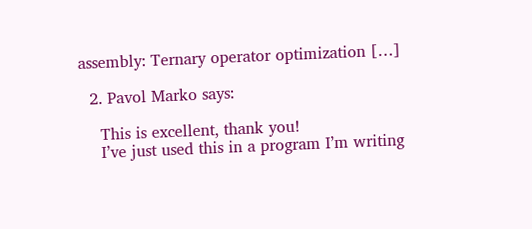assembly: Ternary operator optimization […]

  2. Pavol Marko says:

    This is excellent, thank you!
    I’ve just used this in a program I’m writing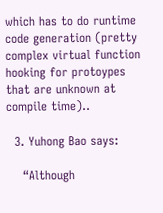which has to do runtime code generation (pretty complex virtual function hooking for protoypes that are unknown at compile time)..

  3. Yuhong Bao says:

    “Although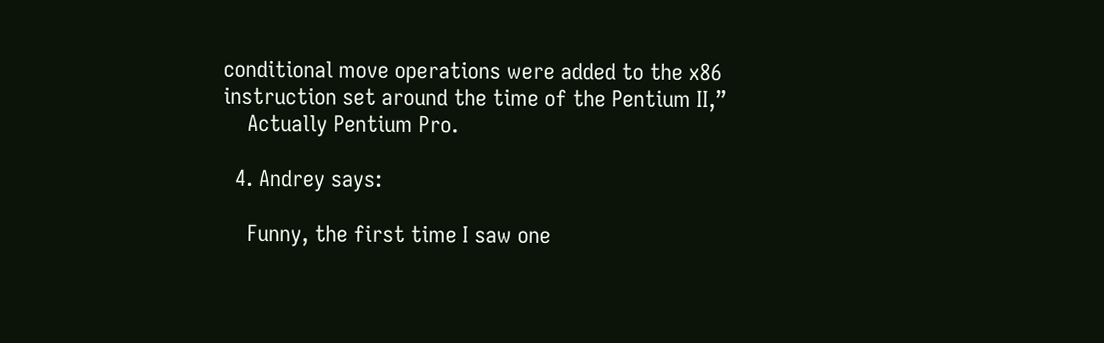conditional move operations were added to the x86 instruction set around the time of the Pentium II,”
    Actually Pentium Pro.

  4. Andrey says:

    Funny, the first time I saw one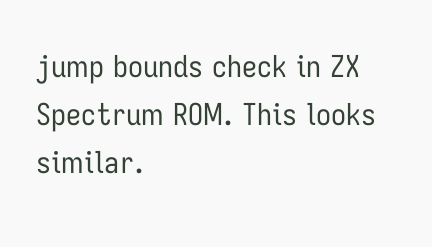jump bounds check in ZX Spectrum ROM. This looks similar.